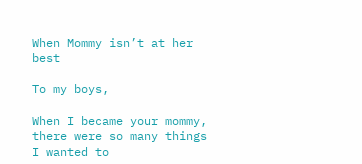When Mommy isn’t at her best

To my boys,

When I became your mommy, there were so many things I wanted to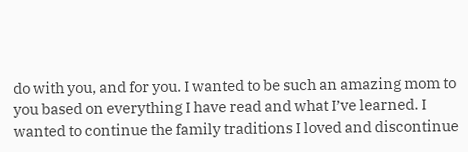do with you, and for you. I wanted to be such an amazing mom to you based on everything I have read and what I’ve learned. I wanted to continue the family traditions I loved and discontinue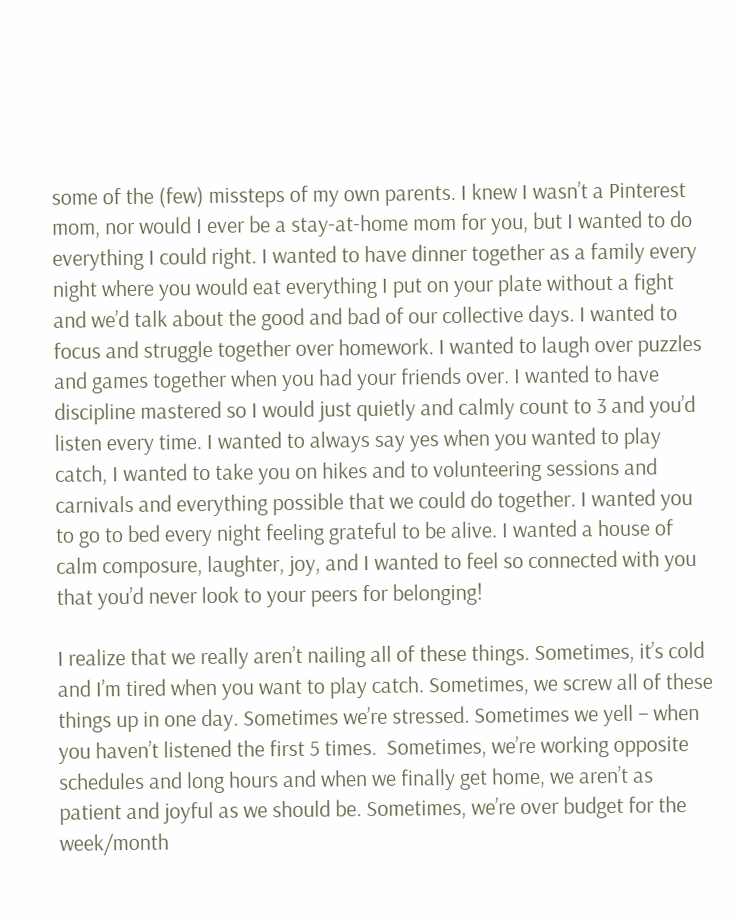some of the (few) missteps of my own parents. I knew I wasn’t a Pinterest mom, nor would I ever be a stay-at-home mom for you, but I wanted to do everything I could right. I wanted to have dinner together as a family every night where you would eat everything I put on your plate without a fight and we’d talk about the good and bad of our collective days. I wanted to focus and struggle together over homework. I wanted to laugh over puzzles and games together when you had your friends over. I wanted to have discipline mastered so I would just quietly and calmly count to 3 and you’d listen every time. I wanted to always say yes when you wanted to play catch, I wanted to take you on hikes and to volunteering sessions and carnivals and everything possible that we could do together. I wanted you to go to bed every night feeling grateful to be alive. I wanted a house of calm composure, laughter, joy, and I wanted to feel so connected with you that you’d never look to your peers for belonging!

I realize that we really aren’t nailing all of these things. Sometimes, it’s cold and I’m tired when you want to play catch. Sometimes, we screw all of these things up in one day. Sometimes we’re stressed. Sometimes we yell – when you haven’t listened the first 5 times.  Sometimes, we’re working opposite schedules and long hours and when we finally get home, we aren’t as patient and joyful as we should be. Sometimes, we’re over budget for the week/month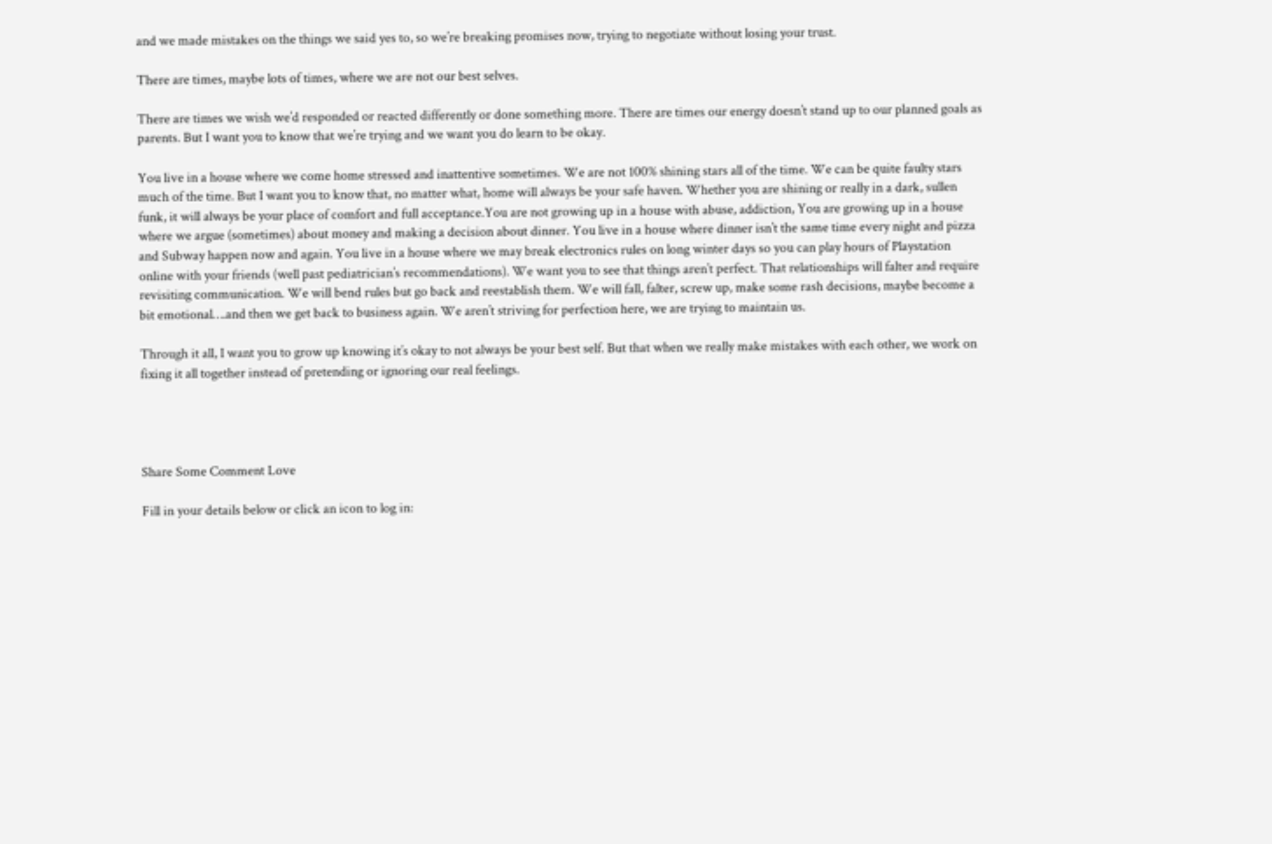and we made mistakes on the things we said yes to, so we’re breaking promises now, trying to negotiate without losing your trust.

There are times, maybe lots of times, where we are not our best selves.

There are times we wish we’d responded or reacted differently or done something more. There are times our energy doesn’t stand up to our planned goals as parents. But I want you to know that we’re trying and we want you do learn to be okay.

You live in a house where we come home stressed and inattentive sometimes. We are not 100% shining stars all of the time. We can be quite faulty stars much of the time. But I want you to know that, no matter what, home will always be your safe haven. Whether you are shining or really in a dark, sullen funk, it will always be your place of comfort and full acceptance.You are not growing up in a house with abuse, addiction, You are growing up in a house where we argue (sometimes) about money and making a decision about dinner. You live in a house where dinner isn’t the same time every night and pizza and Subway happen now and again. You live in a house where we may break electronics rules on long winter days so you can play hours of Playstation online with your friends (well past pediatrician’s recommendations). We want you to see that things aren’t perfect. That relationships will falter and require revisiting communication. We will bend rules but go back and reestablish them. We will fall, falter, screw up, make some rash decisions, maybe become a bit emotional….and then we get back to business again. We aren’t striving for perfection here, we are trying to maintain us.

Through it all, I want you to grow up knowing it’s okay to not always be your best self. But that when we really make mistakes with each other, we work on fixing it all together instead of pretending or ignoring our real feelings.




Share Some Comment Love

Fill in your details below or click an icon to log in: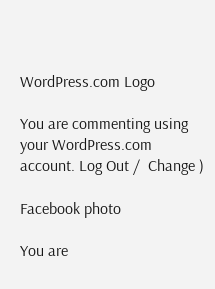WordPress.com Logo

You are commenting using your WordPress.com account. Log Out /  Change )

Facebook photo

You are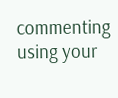commenting using your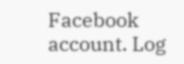Facebook account. Log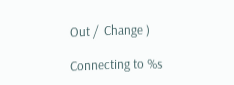Out /  Change )

Connecting to %s